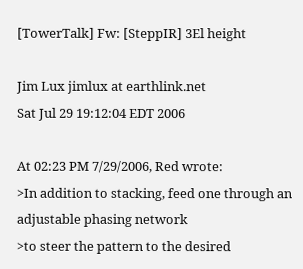[TowerTalk] Fw: [SteppIR] 3El height

Jim Lux jimlux at earthlink.net
Sat Jul 29 19:12:04 EDT 2006

At 02:23 PM 7/29/2006, Red wrote:
>In addition to stacking, feed one through an adjustable phasing network
>to steer the pattern to the desired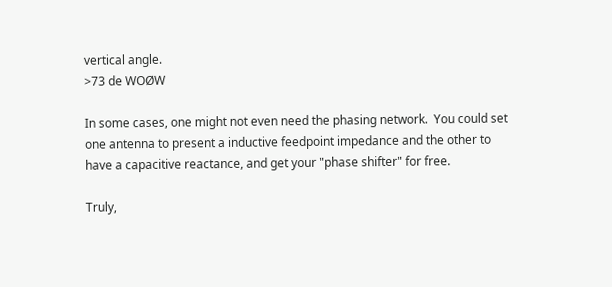vertical angle.
>73 de WOØW

In some cases, one might not even need the phasing network.  You could set
one antenna to present a inductive feedpoint impedance and the other to
have a capacitive reactance, and get your "phase shifter" for free.

Truly,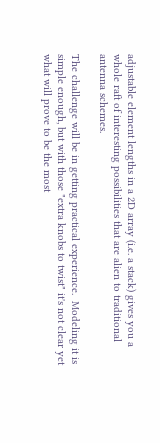adjustable element lengths in a 2D array (i.e. a stack) gives you a
whole raft of interesting possibilities that are alien to traditional
antenna schemes.

The challenge will be in getting practical experience.  Modeling it is
simple enough, but with those "extra knobs to twist" it's not clear yet
what will prove to be the most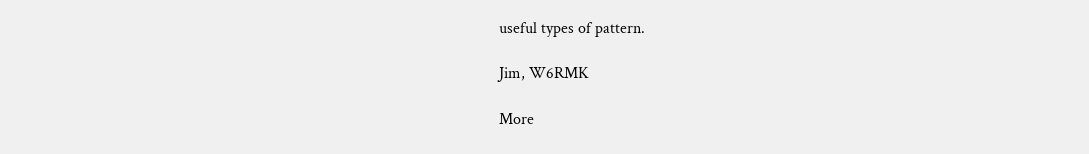useful types of pattern.

Jim, W6RMK

More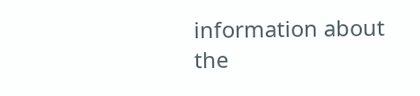information about the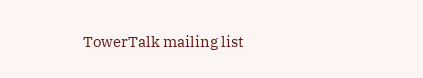TowerTalk mailing list